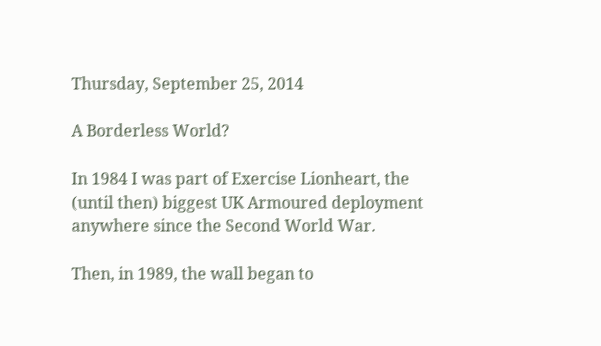Thursday, September 25, 2014

A Borderless World?

In 1984 I was part of Exercise Lionheart, the (until then) biggest UK Armoured deployment anywhere since the Second World War.

Then, in 1989, the wall began to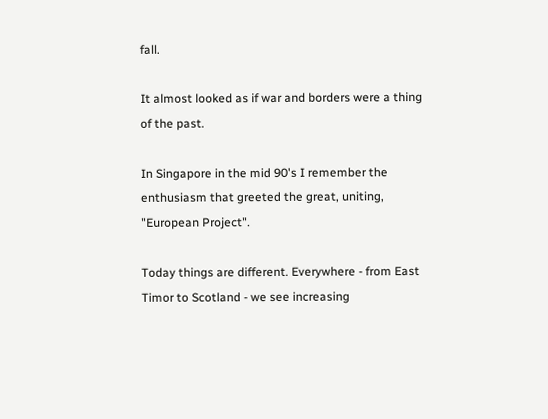fall.

It almost looked as if war and borders were a thing of the past.

In Singapore in the mid 90's I remember the enthusiasm that greeted the great, uniting, "European Project".

Today things are different. Everywhere - from East Timor to Scotland - we see increasing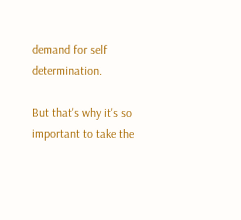demand for self determination.

But that's why it's so important to take the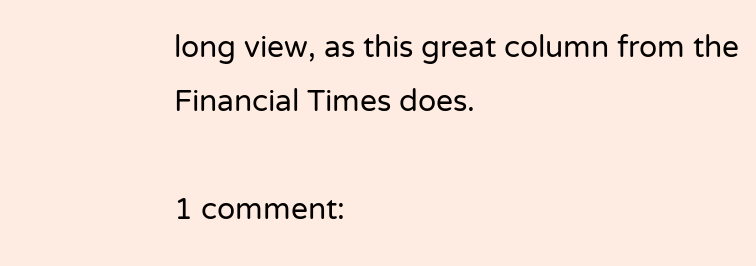long view, as this great column from the Financial Times does.

1 comment: